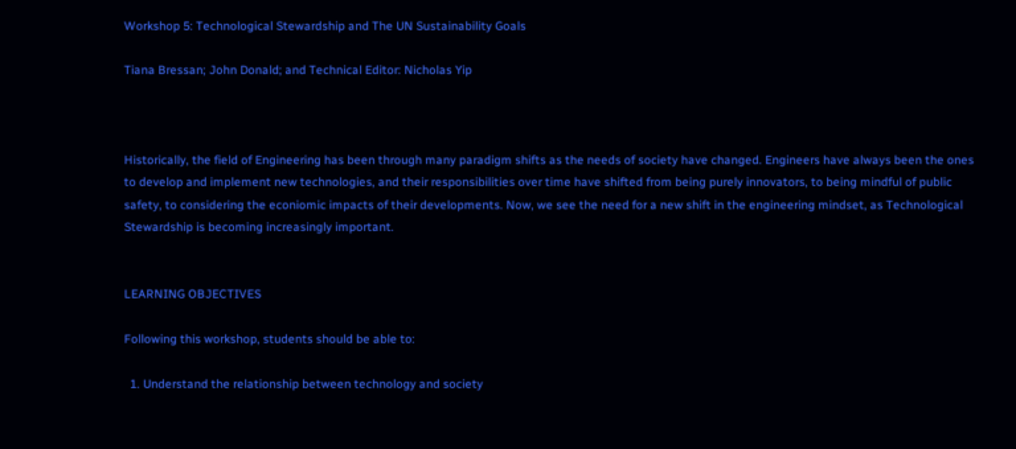Workshop 5: Technological Stewardship and The UN Sustainability Goals

Tiana Bressan; John Donald; and Technical Editor: Nicholas Yip



Historically, the field of Engineering has been through many paradigm shifts as the needs of society have changed. Engineers have always been the ones to develop and implement new technologies, and their responsibilities over time have shifted from being purely innovators, to being mindful of public safety, to considering the econiomic impacts of their developments. Now, we see the need for a new shift in the engineering mindset, as Technological Stewardship is becoming increasingly important.


LEARNING OBJECTIVES

Following this workshop, students should be able to:

  1. Understand the relationship between technology and society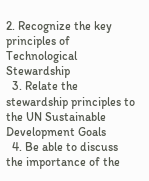2. Recognize the key principles of Technological Stewardship
  3. Relate the stewardship principles to the UN Sustainable Development Goals
  4. Be able to discuss the importance of the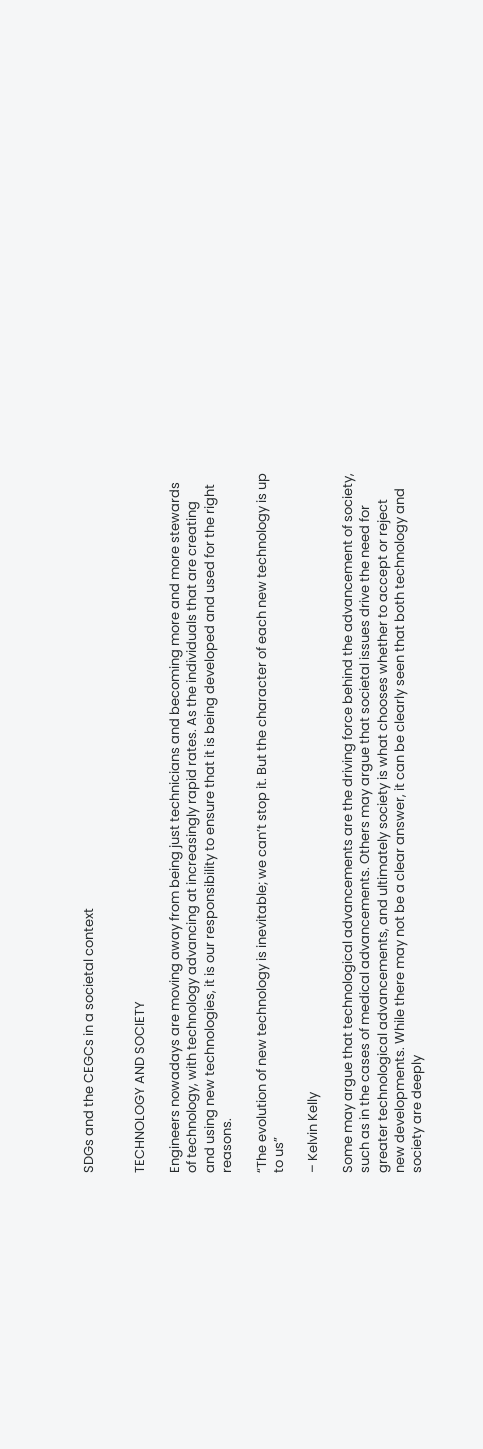SDGs and the CEGCs in a societal context


TECHNOLOGY AND SOCIETY

Engineers nowadays are moving away from being just technicians and becoming more and more stewards of technology, with technology advancing at increasingly rapid rates. As the individuals that are creating and using new technologies, it is our responsibility to ensure that it is being developed and used for the right reasons.

“The evolution of new technology is inevitable; we can’t stop it. But the character of each new technology is up to us”

– Kelvin Kelly

Some may argue that technological advancements are the driving force behind the advancement of society, such as in the cases of medical advancements. Others may argue that societal issues drive the need for greater technological advancements, and ultimately society is what chooses whether to accept or reject new developments. While there may not be a clear answer, it can be clearly seen that both technology and society are deeply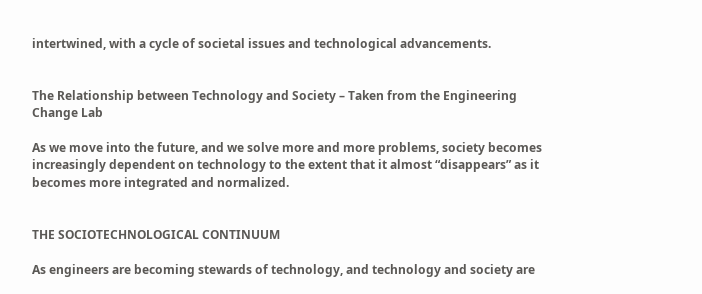intertwined, with a cycle of societal issues and technological advancements.


The Relationship between Technology and Society – Taken from the Engineering Change Lab

As we move into the future, and we solve more and more problems, society becomes increasingly dependent on technology to the extent that it almost “disappears” as it becomes more integrated and normalized.


THE SOCIOTECHNOLOGICAL CONTINUUM

As engineers are becoming stewards of technology, and technology and society are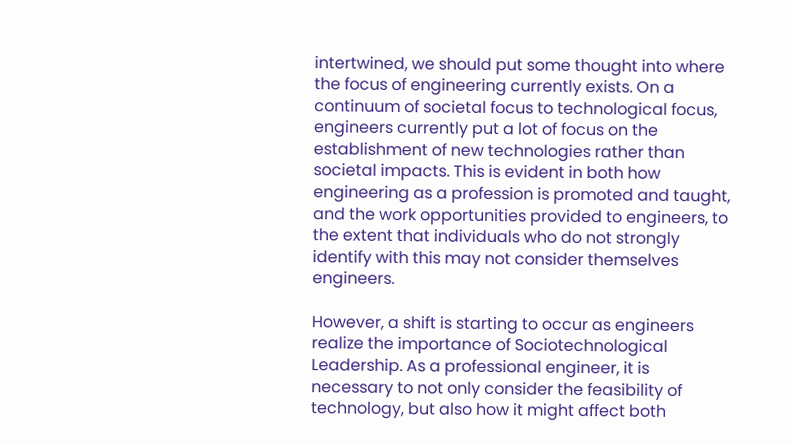intertwined, we should put some thought into where the focus of engineering currently exists. On a continuum of societal focus to technological focus, engineers currently put a lot of focus on the establishment of new technologies rather than societal impacts. This is evident in both how engineering as a profession is promoted and taught, and the work opportunities provided to engineers, to the extent that individuals who do not strongly identify with this may not consider themselves engineers.

However, a shift is starting to occur as engineers realize the importance of Sociotechnological Leadership. As a professional engineer, it is necessary to not only consider the feasibility of technology, but also how it might affect both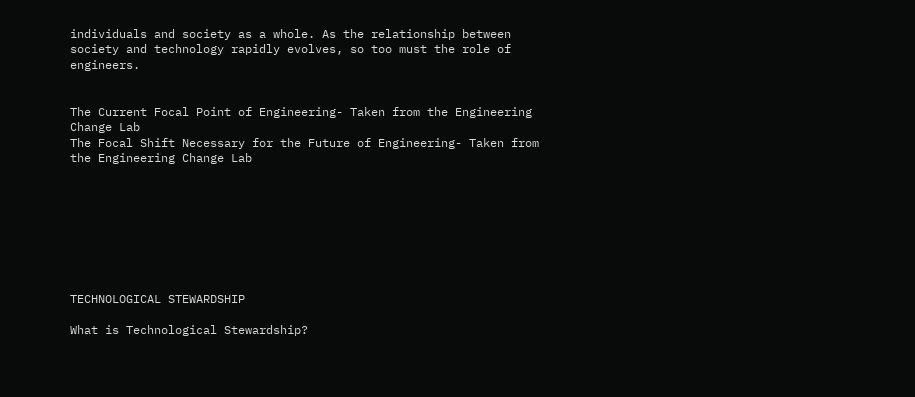individuals and society as a whole. As the relationship between society and technology rapidly evolves, so too must the role of engineers.


The Current Focal Point of Engineering- Taken from the Engineering Change Lab
The Focal Shift Necessary for the Future of Engineering- Taken from the Engineering Change Lab








TECHNOLOGICAL STEWARDSHIP

What is Technological Stewardship?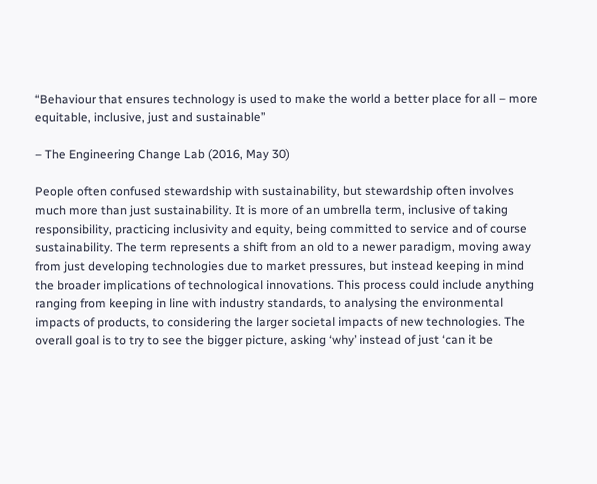“Behaviour that ensures technology is used to make the world a better place for all – more equitable, inclusive, just and sustainable”

– The Engineering Change Lab (2016, May 30)

People often confused stewardship with sustainability, but stewardship often involves much more than just sustainability. It is more of an umbrella term, inclusive of taking responsibility, practicing inclusivity and equity, being committed to service and of course sustainability. The term represents a shift from an old to a newer paradigm, moving away from just developing technologies due to market pressures, but instead keeping in mind the broader implications of technological innovations. This process could include anything ranging from keeping in line with industry standards, to analysing the environmental impacts of products, to considering the larger societal impacts of new technologies. The overall goal is to try to see the bigger picture, asking ‘why’ instead of just ‘can it be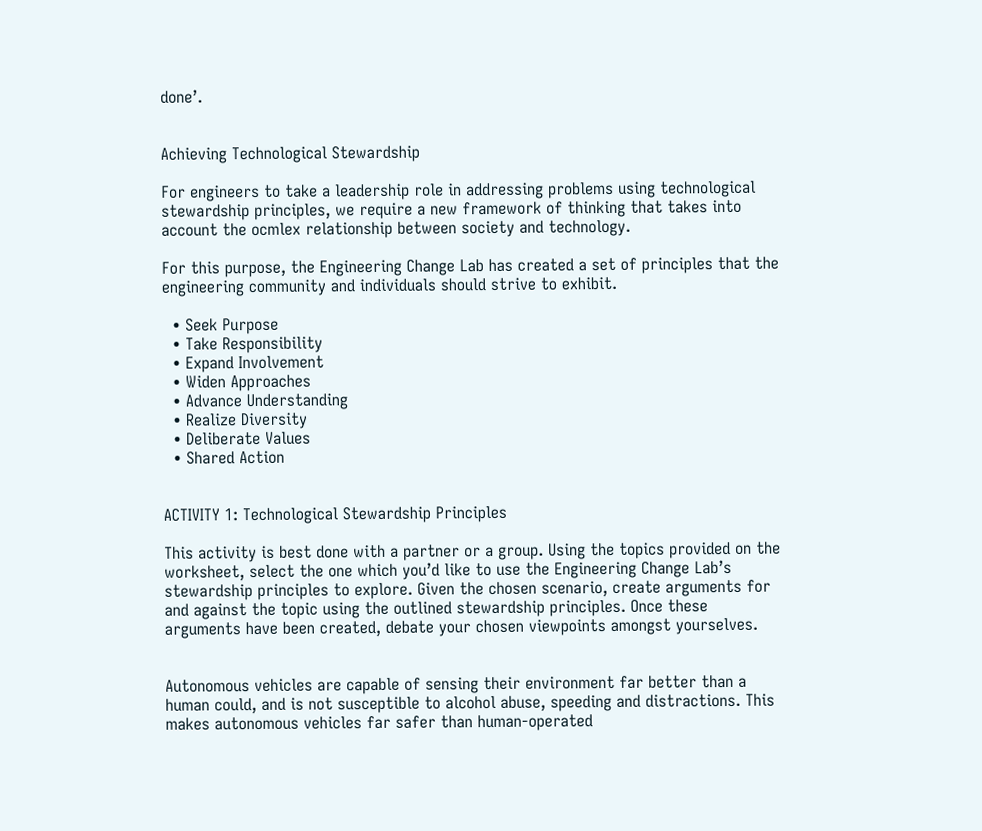done’.


Achieving Technological Stewardship

For engineers to take a leadership role in addressing problems using technological stewardship principles, we require a new framework of thinking that takes into account the ocmlex relationship between society and technology.

For this purpose, the Engineering Change Lab has created a set of principles that the engineering community and individuals should strive to exhibit.

  • Seek Purpose
  • Take Responsibility
  • Expand Involvement
  • Widen Approaches
  • Advance Understanding
  • Realize Diversity
  • Deliberate Values
  • Shared Action


ACTIVITY 1: Technological Stewardship Principles

This activity is best done with a partner or a group. Using the topics provided on the worksheet, select the one which you’d like to use the Engineering Change Lab’s stewardship principles to explore. Given the chosen scenario, create arguments for and against the topic using the outlined stewardship principles. Once these arguments have been created, debate your chosen viewpoints amongst yourselves.


Autonomous vehicles are capable of sensing their environment far better than a human could, and is not susceptible to alcohol abuse, speeding and distractions. This makes autonomous vehicles far safer than human-operated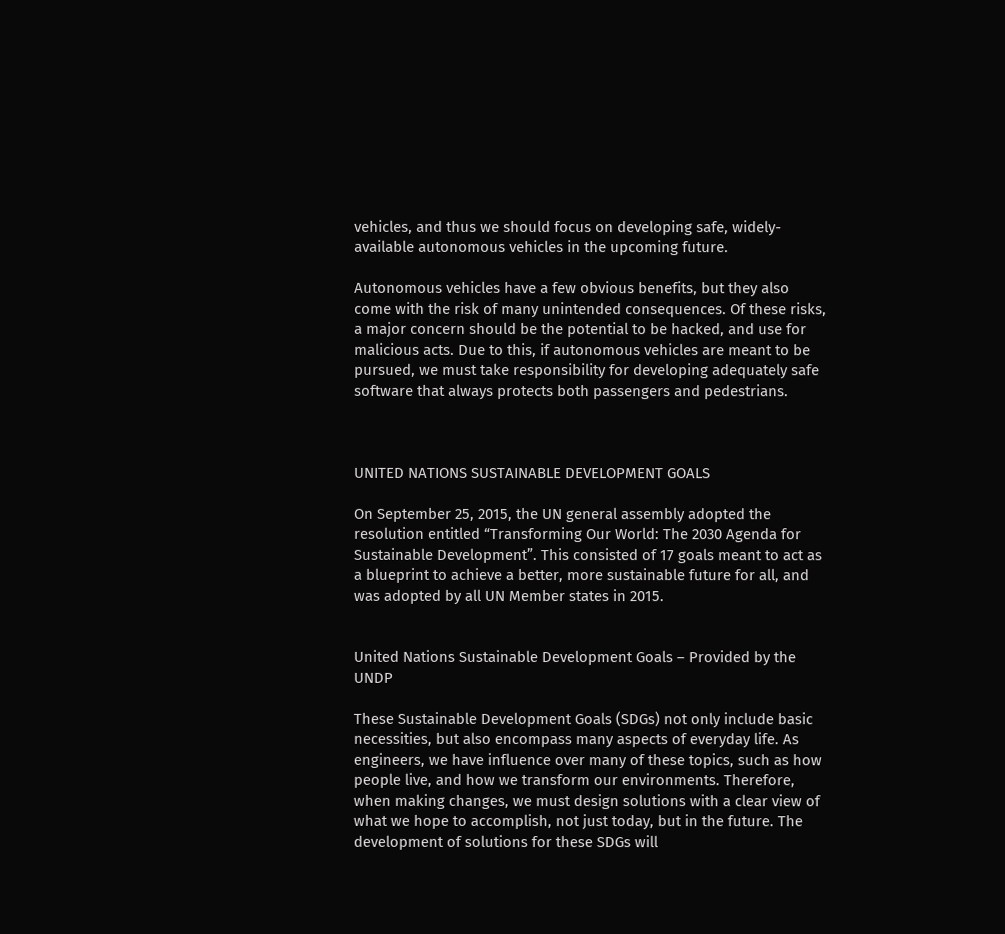vehicles, and thus we should focus on developing safe, widely-available autonomous vehicles in the upcoming future.

Autonomous vehicles have a few obvious benefits, but they also come with the risk of many unintended consequences. Of these risks, a major concern should be the potential to be hacked, and use for malicious acts. Due to this, if autonomous vehicles are meant to be pursued, we must take responsibility for developing adequately safe software that always protects both passengers and pedestrians.



UNITED NATIONS SUSTAINABLE DEVELOPMENT GOALS

On September 25, 2015, the UN general assembly adopted the resolution entitled “Transforming Our World: The 2030 Agenda for Sustainable Development”. This consisted of 17 goals meant to act as a blueprint to achieve a better, more sustainable future for all, and was adopted by all UN Member states in 2015.


United Nations Sustainable Development Goals – Provided by the UNDP

These Sustainable Development Goals (SDGs) not only include basic necessities, but also encompass many aspects of everyday life. As engineers, we have influence over many of these topics, such as how people live, and how we transform our environments. Therefore, when making changes, we must design solutions with a clear view of what we hope to accomplish, not just today, but in the future. The development of solutions for these SDGs will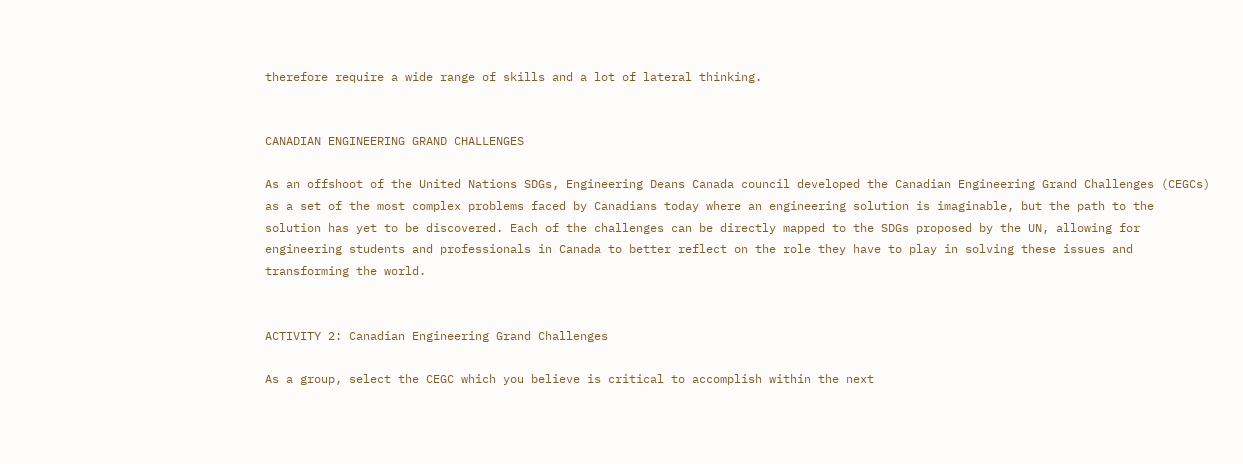therefore require a wide range of skills and a lot of lateral thinking.


CANADIAN ENGINEERING GRAND CHALLENGES

As an offshoot of the United Nations SDGs, Engineering Deans Canada council developed the Canadian Engineering Grand Challenges (CEGCs) as a set of the most complex problems faced by Canadians today where an engineering solution is imaginable, but the path to the solution has yet to be discovered. Each of the challenges can be directly mapped to the SDGs proposed by the UN, allowing for engineering students and professionals in Canada to better reflect on the role they have to play in solving these issues and transforming the world.


ACTIVITY 2: Canadian Engineering Grand Challenges

As a group, select the CEGC which you believe is critical to accomplish within the next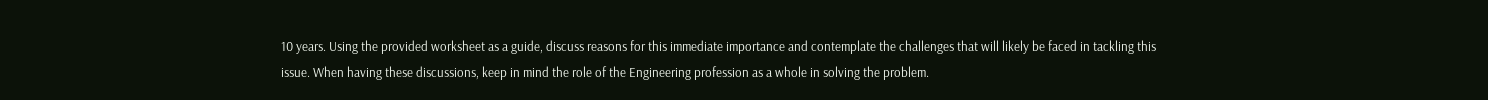10 years. Using the provided worksheet as a guide, discuss reasons for this immediate importance and contemplate the challenges that will likely be faced in tackling this issue. When having these discussions, keep in mind the role of the Engineering profession as a whole in solving the problem.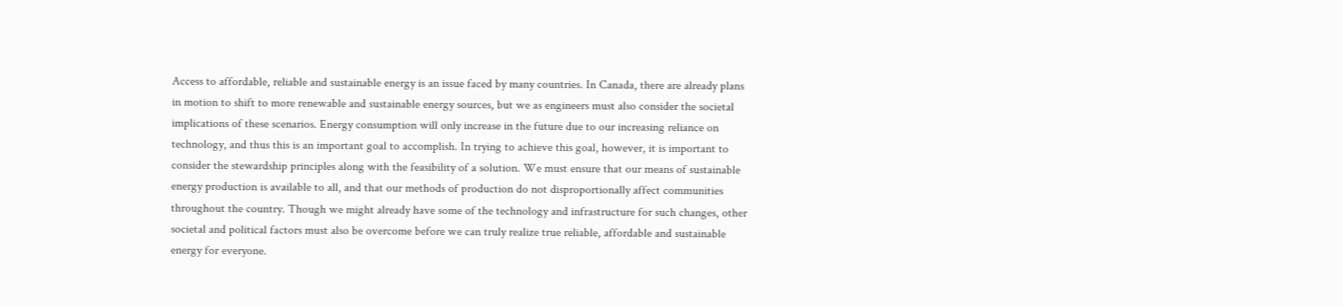Access to affordable, reliable and sustainable energy is an issue faced by many countries. In Canada, there are already plans in motion to shift to more renewable and sustainable energy sources, but we as engineers must also consider the societal implications of these scenarios. Energy consumption will only increase in the future due to our increasing reliance on technology, and thus this is an important goal to accomplish. In trying to achieve this goal, however, it is important to consider the stewardship principles along with the feasibility of a solution. We must ensure that our means of sustainable energy production is available to all, and that our methods of production do not disproportionally affect communities throughout the country. Though we might already have some of the technology and infrastructure for such changes, other societal and political factors must also be overcome before we can truly realize true reliable, affordable and sustainable energy for everyone.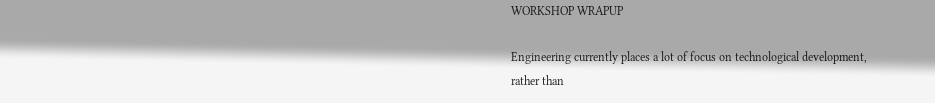WORKSHOP WRAPUP

Engineering currently places a lot of focus on technological development, rather than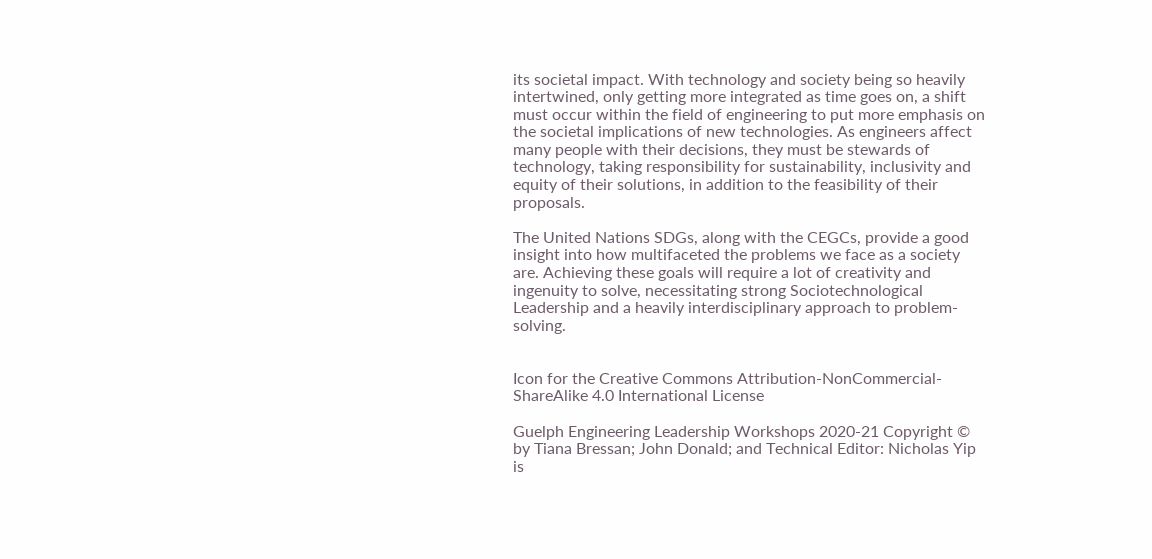its societal impact. With technology and society being so heavily intertwined, only getting more integrated as time goes on, a shift must occur within the field of engineering to put more emphasis on the societal implications of new technologies. As engineers affect many people with their decisions, they must be stewards of technology, taking responsibility for sustainability, inclusivity and equity of their solutions, in addition to the feasibility of their proposals.

The United Nations SDGs, along with the CEGCs, provide a good insight into how multifaceted the problems we face as a society are. Achieving these goals will require a lot of creativity and ingenuity to solve, necessitating strong Sociotechnological Leadership and a heavily interdisciplinary approach to problem-solving.


Icon for the Creative Commons Attribution-NonCommercial-ShareAlike 4.0 International License

Guelph Engineering Leadership Workshops 2020-21 Copyright © by Tiana Bressan; John Donald; and Technical Editor: Nicholas Yip is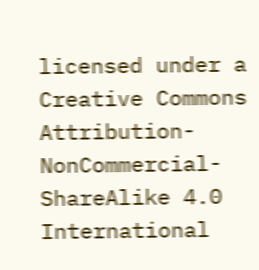licensed under a Creative Commons Attribution-NonCommercial-ShareAlike 4.0 International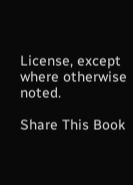License, except where otherwise noted.

Share This Book